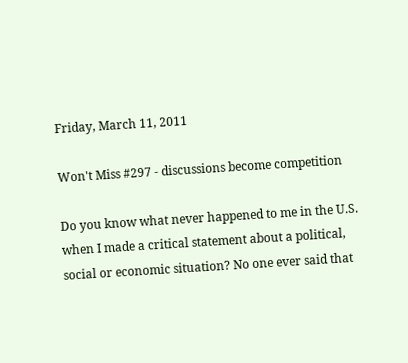Friday, March 11, 2011

Won't Miss #297 - discussions become competition

Do you know what never happened to me in the U.S. when I made a critical statement about a political, social or economic situation? No one ever said that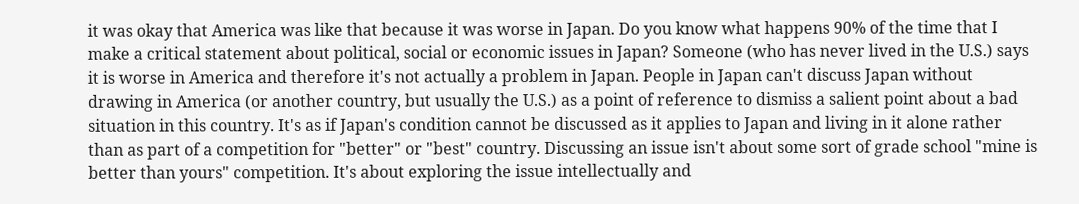it was okay that America was like that because it was worse in Japan. Do you know what happens 90% of the time that I make a critical statement about political, social or economic issues in Japan? Someone (who has never lived in the U.S.) says it is worse in America and therefore it's not actually a problem in Japan. People in Japan can't discuss Japan without drawing in America (or another country, but usually the U.S.) as a point of reference to dismiss a salient point about a bad situation in this country. It's as if Japan's condition cannot be discussed as it applies to Japan and living in it alone rather than as part of a competition for "better" or "best" country. Discussing an issue isn't about some sort of grade school "mine is better than yours" competition. It's about exploring the issue intellectually and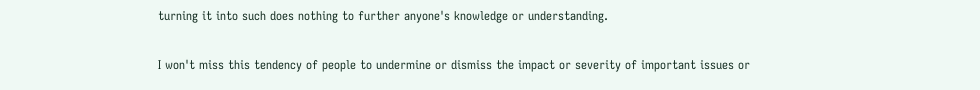turning it into such does nothing to further anyone's knowledge or understanding.

I won't miss this tendency of people to undermine or dismiss the impact or severity of important issues or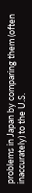problems in Japan by comparing them (often inaccurately) to the U.S.